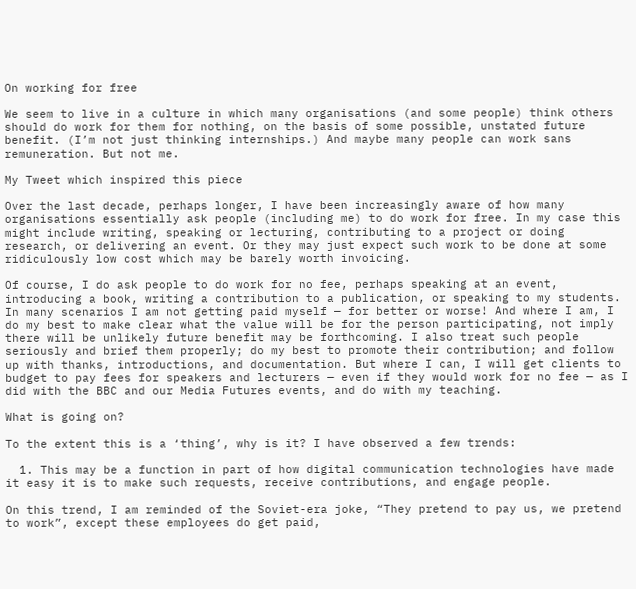On working for free

We seem to live in a culture in which many organisations (and some people) think others should do work for them for nothing, on the basis of some possible, unstated future benefit. (I’m not just thinking internships.) And maybe many people can work sans remuneration. But not me.

My Tweet which inspired this piece

Over the last decade, perhaps longer, I have been increasingly aware of how many organisations essentially ask people (including me) to do work for free. In my case this might include writing, speaking or lecturing, contributing to a project or doing research, or delivering an event. Or they may just expect such work to be done at some ridiculously low cost which may be barely worth invoicing.

Of course, I do ask people to do work for no fee, perhaps speaking at an event, introducing a book, writing a contribution to a publication, or speaking to my students. In many scenarios I am not getting paid myself — for better or worse! And where I am, I do my best to make clear what the value will be for the person participating, not imply there will be unlikely future benefit may be forthcoming. I also treat such people seriously and brief them properly; do my best to promote their contribution; and follow up with thanks, introductions, and documentation. But where I can, I will get clients to budget to pay fees for speakers and lecturers — even if they would work for no fee — as I did with the BBC and our Media Futures events, and do with my teaching.

What is going on?

To the extent this is a ‘thing’, why is it? I have observed a few trends:

  1. This may be a function in part of how digital communication technologies have made it easy it is to make such requests, receive contributions, and engage people.

On this trend, I am reminded of the Soviet-era joke, “They pretend to pay us, we pretend to work”, except these employees do get paid,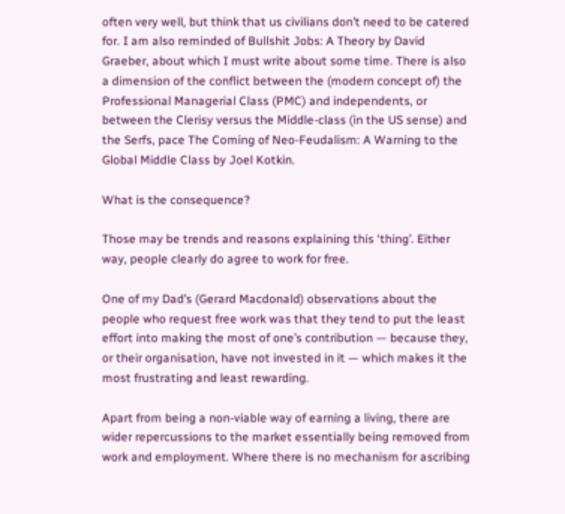often very well, but think that us civilians don’t need to be catered for. I am also reminded of Bullshit Jobs: A Theory by David Graeber, about which I must write about some time. There is also a dimension of the conflict between the (modern concept of) the Professional Managerial Class (PMC) and independents, or between the Clerisy versus the Middle-class (in the US sense) and the Serfs, pace The Coming of Neo-Feudalism: A Warning to the Global Middle Class by Joel Kotkin.

What is the consequence?

Those may be trends and reasons explaining this ‘thing’. Either way, people clearly do agree to work for free.

One of my Dad’s (Gerard Macdonald) observations about the people who request free work was that they tend to put the least effort into making the most of one’s contribution — because they, or their organisation, have not invested in it — which makes it the most frustrating and least rewarding.

Apart from being a non-viable way of earning a living, there are wider repercussions to the market essentially being removed from work and employment. Where there is no mechanism for ascribing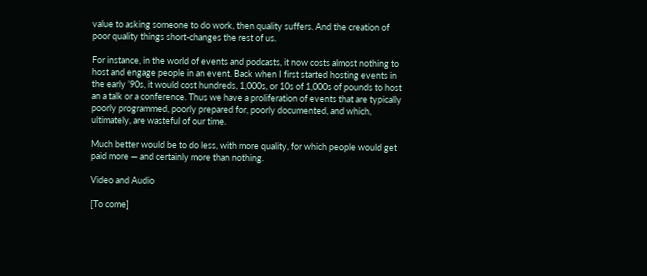value to asking someone to do work, then quality suffers. And the creation of poor quality things short-changes the rest of us.

For instance, in the world of events and podcasts, it now costs almost nothing to host and engage people in an event. Back when I first started hosting events in the early ’90s, it would cost hundreds, 1,000s, or 10s of 1,000s of pounds to host an a talk or a conference. Thus we have a proliferation of events that are typically poorly programmed, poorly prepared for, poorly documented, and which, ultimately, are wasteful of our time.

Much better would be to do less, with more quality, for which people would get paid more — and certainly more than nothing.

Video and Audio

[To come]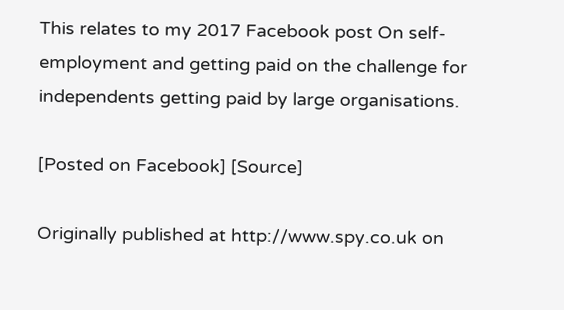This relates to my 2017 Facebook post On self-employment and getting paid on the challenge for independents getting paid by large organisations.

[Posted on Facebook] [Source]

Originally published at http://www.spy.co.uk on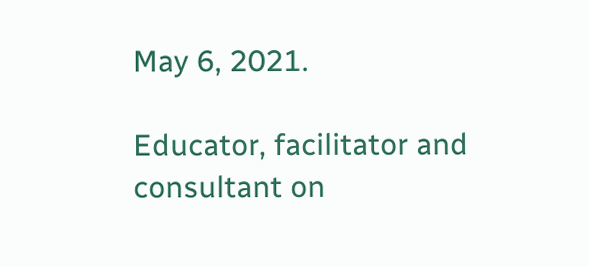May 6, 2021.

Educator, facilitator and consultant on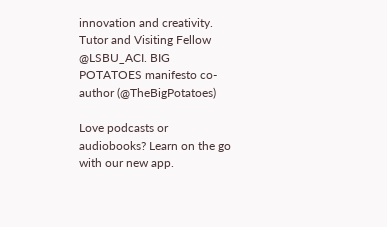innovation and creativity. Tutor and Visiting Fellow @LSBU_ACI. BIG POTATOES manifesto co-author (@TheBigPotatoes)

Love podcasts or audiobooks? Learn on the go with our new app.